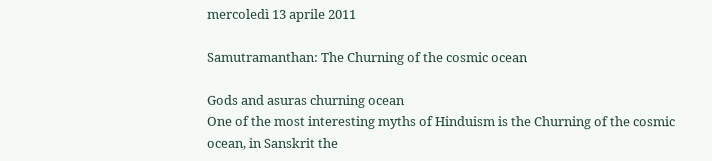mercoledì 13 aprile 2011

Samutramanthan: The Churning of the cosmic ocean

Gods and asuras churning ocean
One of the most interesting myths of Hinduism is the Churning of the cosmic ocean, in Sanskrit the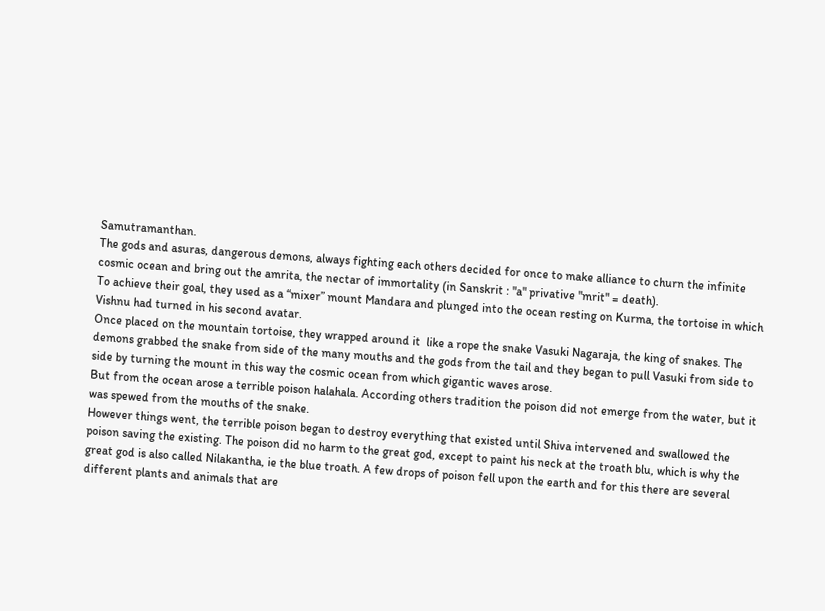Samutramanthan.
The gods and asuras, dangerous demons, always fighting each others decided for once to make alliance to churn the infinite cosmic ocean and bring out the amrita, the nectar of immortality (in Sanskrit : "a" privative "mrit" = death).
To achieve their goal, they used as a “mixer” mount Mandara and plunged into the ocean resting on Kurma, the tortoise in which Vishnu had turned in his second avatar.
Once placed on the mountain tortoise, they wrapped around it  like a rope the snake Vasuki Nagaraja, the king of snakes. The demons grabbed the snake from side of the many mouths and the gods from the tail and they began to pull Vasuki from side to side by turning the mount in this way the cosmic ocean from which gigantic waves arose.
But from the ocean arose a terrible poison halahala. According others tradition the poison did not emerge from the water, but it was spewed from the mouths of the snake.
However things went, the terrible poison began to destroy everything that existed until Shiva intervened and swallowed the poison saving the existing. The poison did no harm to the great god, except to paint his neck at the troath blu, which is why the great god is also called Nilakantha, ie the blue troath. A few drops of poison fell upon the earth and for this there are several different plants and animals that are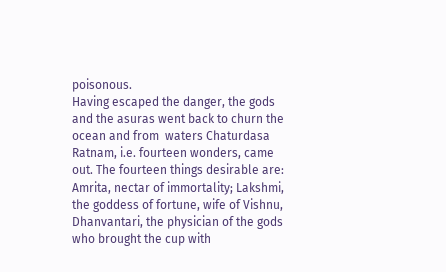poisonous.
Having escaped the danger, the gods and the asuras went back to churn the ocean and from  waters Chaturdasa Ratnam, i.e. fourteen wonders, came out. The fourteen things desirable are: Amrita, nectar of immortality; Lakshmi, the goddess of fortune, wife of Vishnu, Dhanvantari, the physician of the gods who brought the cup with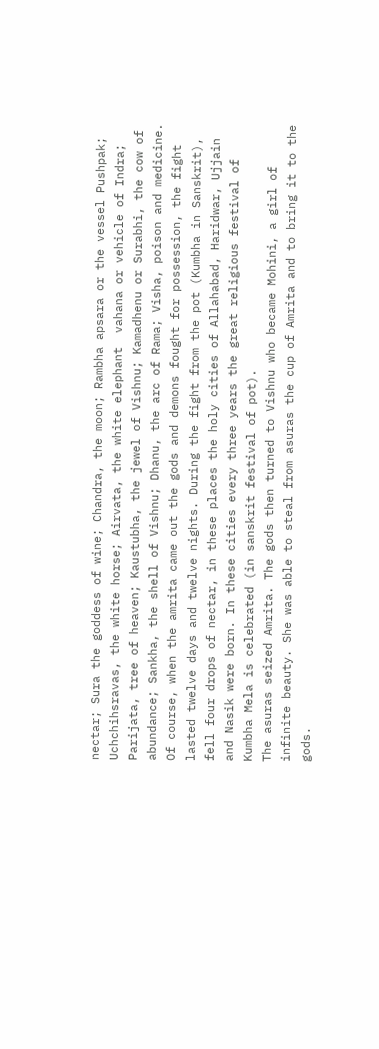nectar; Sura the goddess of wine; Chandra, the moon; Rambha apsara or the vessel Pushpak; Uchchihsravas, the white horse; Airvata, the white elephant  vahana or vehicle of Indra; Parijata, tree of heaven; Kaustubha, the jewel of Vishnu; Kamadhenu or Surabhi, the cow of abundance; Sankha, the shell of Vishnu; Dhanu, the arc of Rama; Visha, poison and medicine.
Of course, when the amrita came out the gods and demons fought for possession, the fight lasted twelve days and twelve nights. During the fight from the pot (Kumbha in Sanskrit), fell four drops of nectar, in these places the holy cities of Allahabad, Haridwar, Ujjain and Nasik were born. In these cities every three years the great religious festival of Kumbha Mela is celebrated (in sanskrit festival of pot).
The asuras seized Amrita. The gods then turned to Vishnu who became Mohini, a girl of infinite beauty. She was able to steal from asuras the cup of Amrita and to bring it to the gods.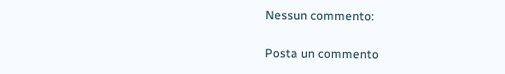Nessun commento:

Posta un commento